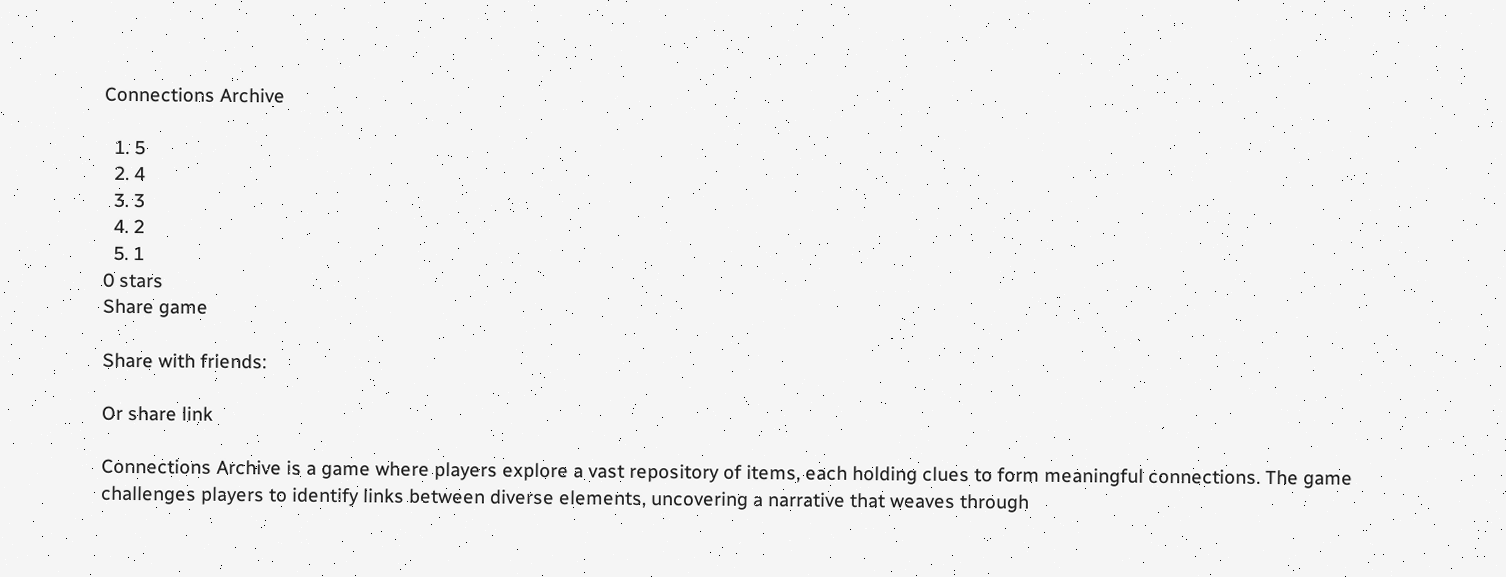Connections Archive

  1. 5
  2. 4
  3. 3
  4. 2
  5. 1
0 stars
Share game

Share with friends:

Or share link

Connections Archive is a game where players explore a vast repository of items, each holding clues to form meaningful connections. The game challenges players to identify links between diverse elements, uncovering a narrative that weaves through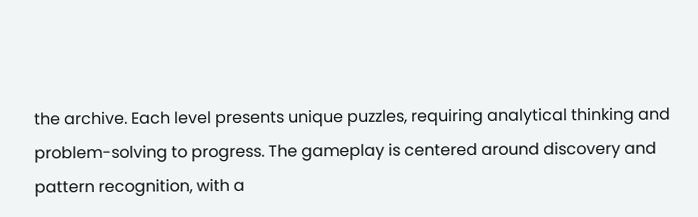the archive. Each level presents unique puzzles, requiring analytical thinking and problem-solving to progress. The gameplay is centered around discovery and pattern recognition, with a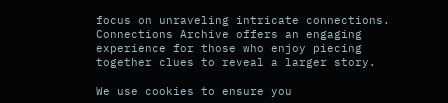focus on unraveling intricate connections. Connections Archive offers an engaging experience for those who enjoy piecing together clues to reveal a larger story.

We use cookies to ensure you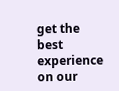get the best experience on our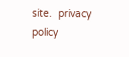site.  privacy policy